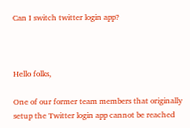Can I switch twitter login app?



Hello folks,

One of our former team members that originally setup the Twitter login app cannot be reached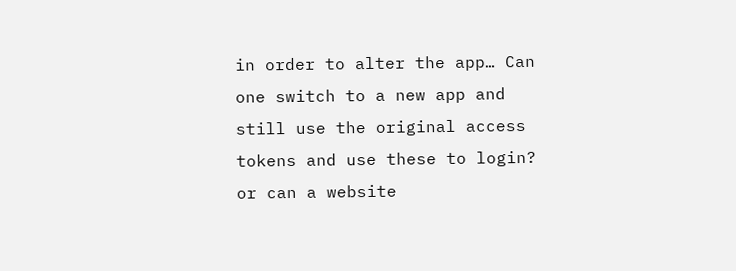in order to alter the app… Can one switch to a new app and still use the original access tokens and use these to login? or can a website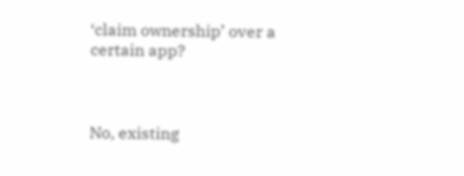‘claim ownership’ over a certain app?



No, existing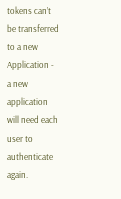tokens can’t be transferred to a new Application - a new application will need each user to authenticate again.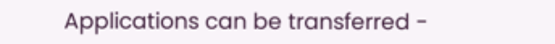Applications can be transferred -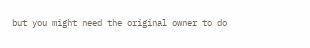but you might need the original owner to do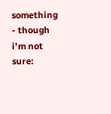something - though i’m not sure: